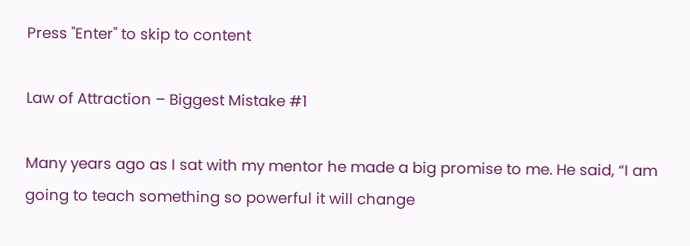Press "Enter" to skip to content

Law of Attraction – Biggest Mistake #1

Many years ago as I sat with my mentor he made a big promise to me. He said, “I am going to teach something so powerful it will change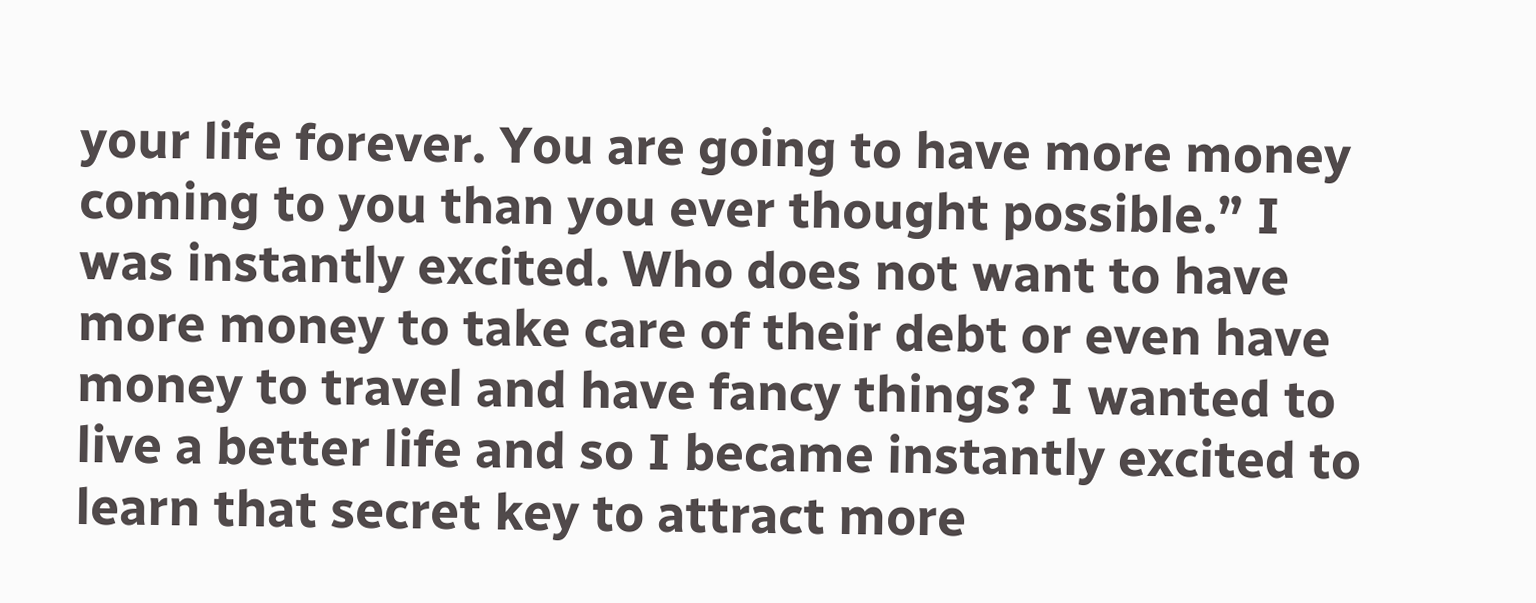your life forever. You are going to have more money coming to you than you ever thought possible.” I was instantly excited. Who does not want to have more money to take care of their debt or even have money to travel and have fancy things? I wanted to live a better life and so I became instantly excited to learn that secret key to attract more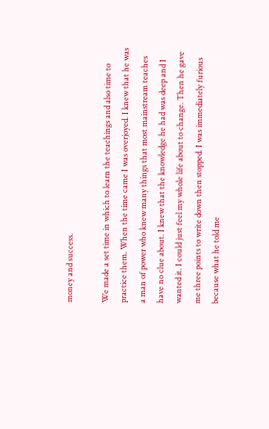money and success.

We made a set time in which to learn the teachings and also time to practice them. When the time came I was overjoyed. I knew that he was a man of power who knew many things that most mainstream teaches have no clue about. I knew that the knowledge he had was deep and I wanted it. I could just feel my whole life about to change. Then he gave me three points to write down then stopped. I was immediately furious because what he told me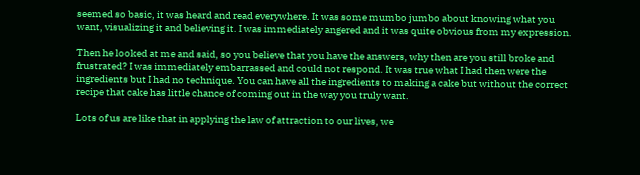seemed so basic, it was heard and read everywhere. It was some mumbo jumbo about knowing what you want, visualizing it and believing it. I was immediately angered and it was quite obvious from my expression.

Then he looked at me and said, so you believe that you have the answers, why then are you still broke and frustrated? I was immediately embarrassed and could not respond. It was true what I had then were the ingredients but I had no technique. You can have all the ingredients to making a cake but without the correct recipe that cake has little chance of coming out in the way you truly want.

Lots of us are like that in applying the law of attraction to our lives, we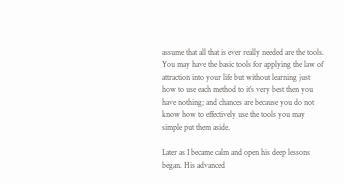assume that all that is ever really needed are the tools. You may have the basic tools for applying the law of attraction into your life but without learning just how to use each method to it’s very best then you have nothing; and chances are because you do not know how to effectively use the tools you may simple put them aside.

Later as I became calm and open his deep lessons began. His advanced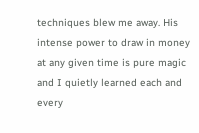techniques blew me away. His intense power to draw in money at any given time is pure magic and I quietly learned each and every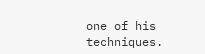one of his techniques.